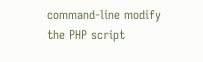command-line modify the PHP script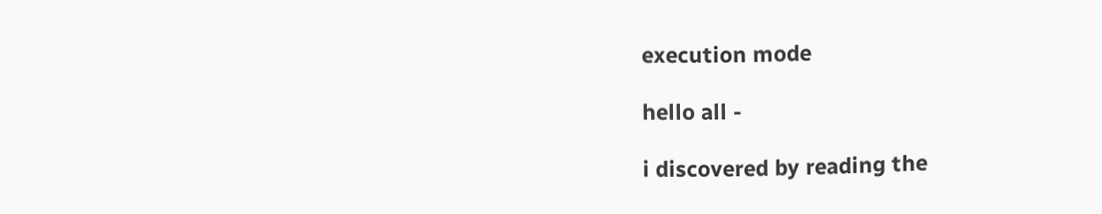execution mode

hello all -

i discovered by reading the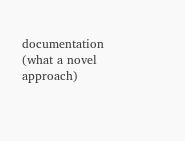documentation (what a novel approach)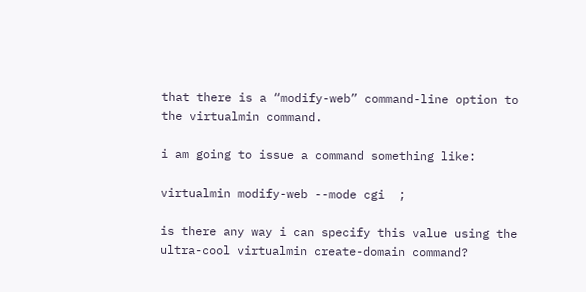that there is a “modify-web” command-line option to the virtualmin command.

i am going to issue a command something like:

virtualmin modify-web --mode cgi  ;

is there any way i can specify this value using the ultra-cool virtualmin create-domain command?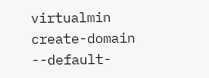virtualmin  create-domain  --default-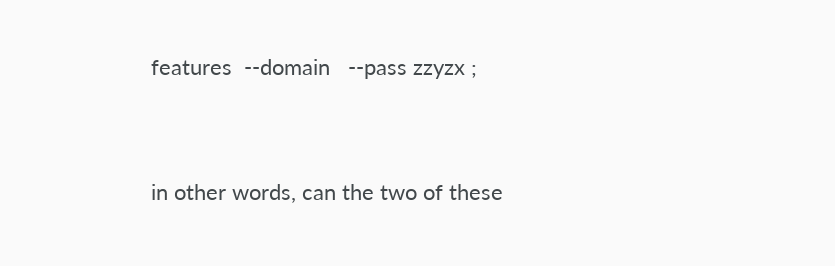features  --domain   --pass zzyzx ;


in other words, can the two of these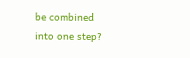be combined into one step?